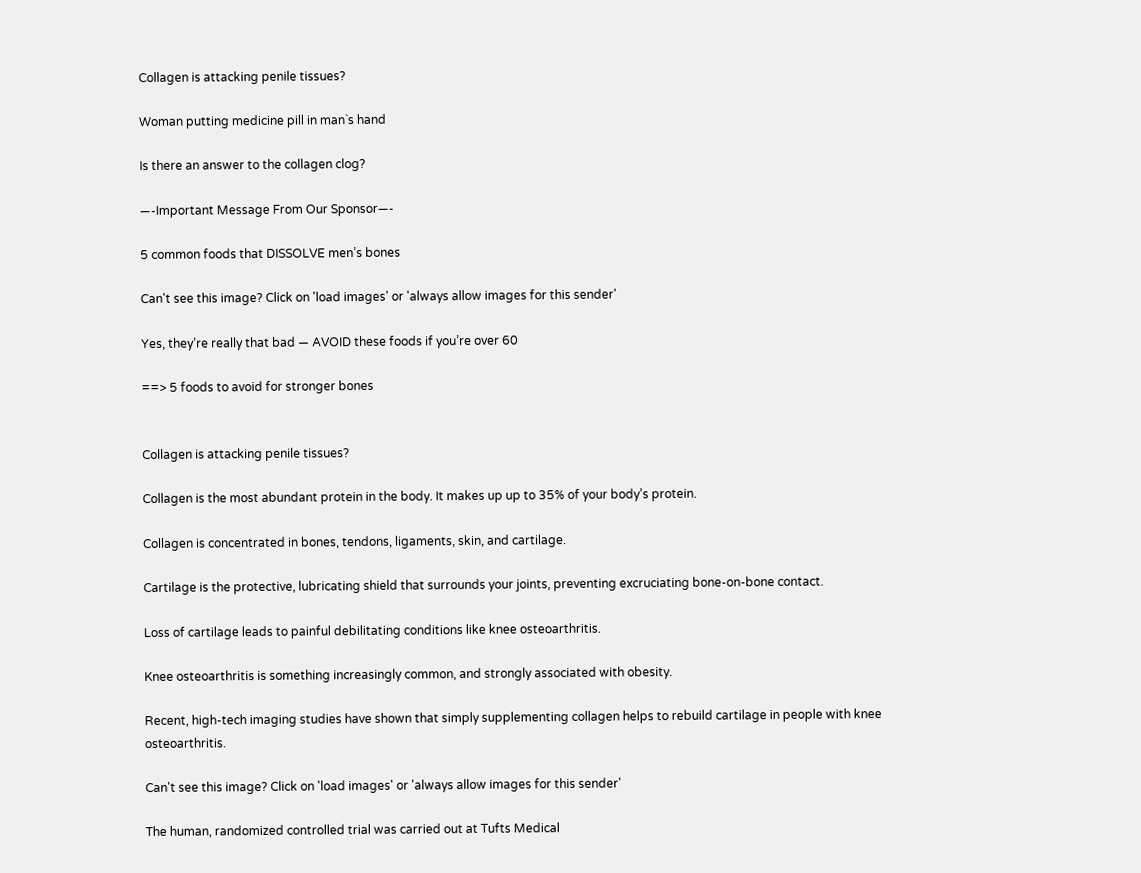Collagen is attacking penile tissues?

Woman putting medicine pill in man`s hand

Is there an answer to the collagen clog?

—-Important Message From Our Sponsor—-

5 common foods that DISSOLVE men’s bones

Can't see this image? Click on 'load images' or 'always allow images for this sender'

Yes, they’re really that bad — AVOID these foods if you’re over 60

==> 5 foods to avoid for stronger bones


Collagen is attacking penile tissues?

Collagen is the most abundant protein in the body. It makes up up to 35% of your body’s protein.

Collagen is concentrated in bones, tendons, ligaments, skin, and cartilage.

Cartilage is the protective, lubricating shield that surrounds your joints, preventing excruciating bone-on-bone contact.

Loss of cartilage leads to painful debilitating conditions like knee osteoarthritis.

Knee osteoarthritis is something increasingly common, and strongly associated with obesity.

Recent, high-tech imaging studies have shown that simply supplementing collagen helps to rebuild cartilage in people with knee osteoarthritis.

Can't see this image? Click on 'load images' or 'always allow images for this sender'

The human, randomized controlled trial was carried out at Tufts Medical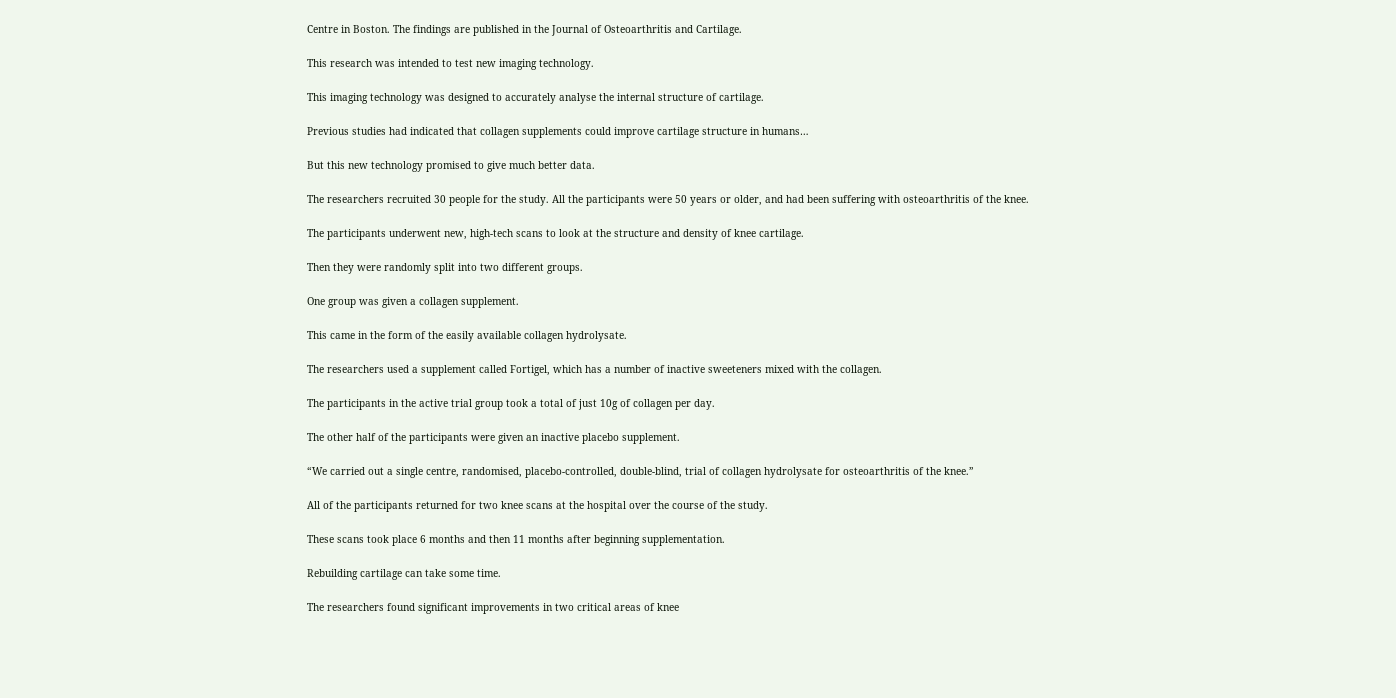Centre in Boston. The findings are published in the Journal of Osteoarthritis and Cartilage.

This research was intended to test new imaging technology.

This imaging technology was designed to accurately analyse the internal structure of cartilage.

Previous studies had indicated that collagen supplements could improve cartilage structure in humans…

But this new technology promised to give much better data.

The researchers recruited 30 people for the study. All the participants were 50 years or older, and had been suffering with osteoarthritis of the knee.

The participants underwent new, high-tech scans to look at the structure and density of knee cartilage.

Then they were randomly split into two different groups.

One group was given a collagen supplement.

This came in the form of the easily available collagen hydrolysate.

The researchers used a supplement called Fortigel, which has a number of inactive sweeteners mixed with the collagen.

The participants in the active trial group took a total of just 10g of collagen per day.

The other half of the participants were given an inactive placebo supplement.

“We carried out a single centre, randomised, placebo-controlled, double-blind, trial of collagen hydrolysate for osteoarthritis of the knee.”

All of the participants returned for two knee scans at the hospital over the course of the study.

These scans took place 6 months and then 11 months after beginning supplementation.

Rebuilding cartilage can take some time.

The researchers found significant improvements in two critical areas of knee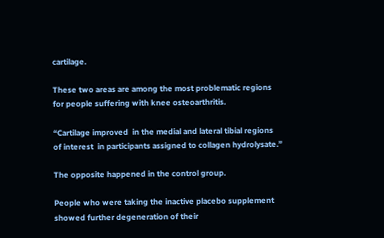cartilage.

These two areas are among the most problematic regions for people suffering with knee osteoarthritis.

“Cartilage improved  in the medial and lateral tibial regions of interest  in participants assigned to collagen hydrolysate.”

The opposite happened in the control group.

People who were taking the inactive placebo supplement showed further degeneration of their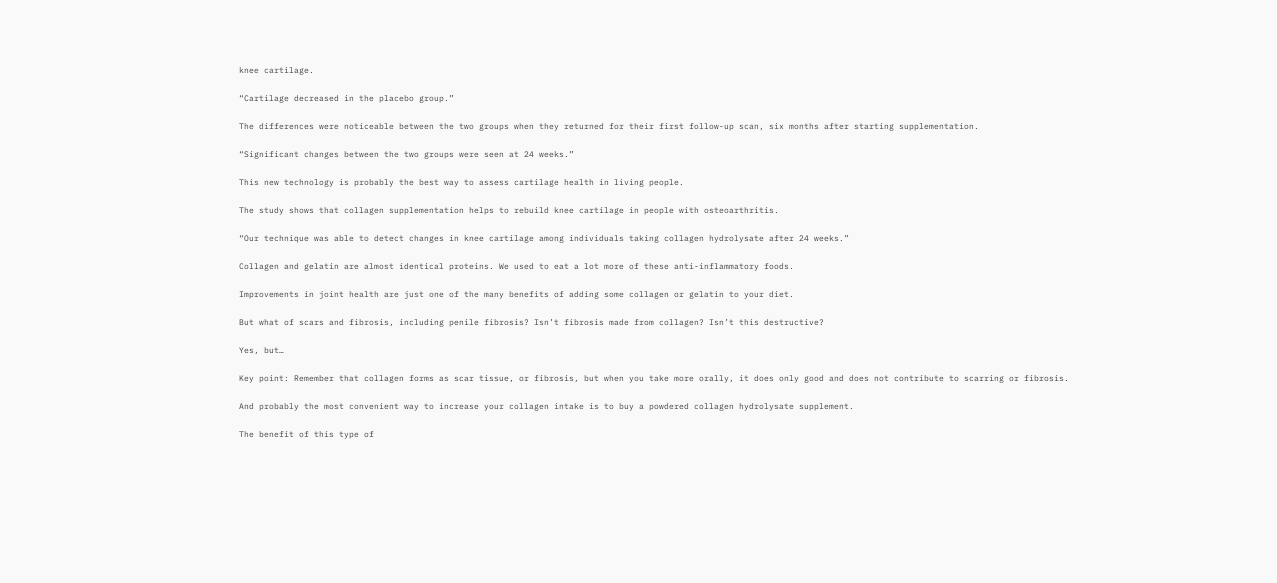knee cartilage.

“Cartilage decreased in the placebo group.”

The differences were noticeable between the two groups when they returned for their first follow-up scan, six months after starting supplementation.

“Significant changes between the two groups were seen at 24 weeks.”

This new technology is probably the best way to assess cartilage health in living people.

The study shows that collagen supplementation helps to rebuild knee cartilage in people with osteoarthritis.

“Our technique was able to detect changes in knee cartilage among individuals taking collagen hydrolysate after 24 weeks.”

Collagen and gelatin are almost identical proteins. We used to eat a lot more of these anti-inflammatory foods.

Improvements in joint health are just one of the many benefits of adding some collagen or gelatin to your diet.

But what of scars and fibrosis, including penile fibrosis? Isn’t fibrosis made from collagen? Isn’t this destructive?

Yes, but…

Key point: Remember that collagen forms as scar tissue, or fibrosis, but when you take more orally, it does only good and does not contribute to scarring or fibrosis.

And probably the most convenient way to increase your collagen intake is to buy a powdered collagen hydrolysate supplement.

The benefit of this type of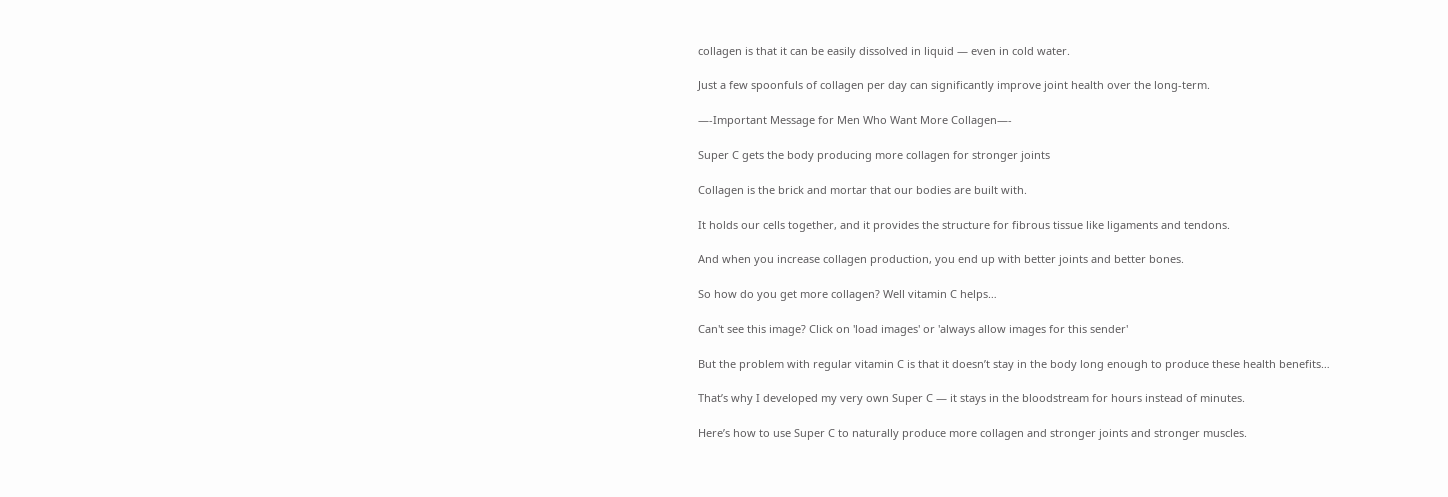collagen is that it can be easily dissolved in liquid — even in cold water.

Just a few spoonfuls of collagen per day can significantly improve joint health over the long-term.

—-Important Message for Men Who Want More Collagen—-

Super C gets the body producing more collagen for stronger joints

Collagen is the brick and mortar that our bodies are built with.

It holds our cells together, and it provides the structure for fibrous tissue like ligaments and tendons.

And when you increase collagen production, you end up with better joints and better bones.

So how do you get more collagen? Well vitamin C helps…

Can't see this image? Click on 'load images' or 'always allow images for this sender'

But the problem with regular vitamin C is that it doesn’t stay in the body long enough to produce these health benefits…

That’s why I developed my very own Super C — it stays in the bloodstream for hours instead of minutes.

Here’s how to use Super C to naturally produce more collagen and stronger joints and stronger muscles.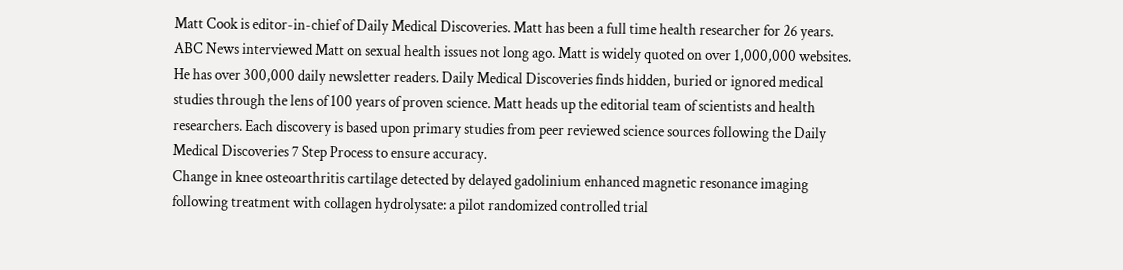Matt Cook is editor-in-chief of Daily Medical Discoveries. Matt has been a full time health researcher for 26 years. ABC News interviewed Matt on sexual health issues not long ago. Matt is widely quoted on over 1,000,000 websites. He has over 300,000 daily newsletter readers. Daily Medical Discoveries finds hidden, buried or ignored medical studies through the lens of 100 years of proven science. Matt heads up the editorial team of scientists and health researchers. Each discovery is based upon primary studies from peer reviewed science sources following the Daily Medical Discoveries 7 Step Process to ensure accuracy.
Change in knee osteoarthritis cartilage detected by delayed gadolinium enhanced magnetic resonance imaging following treatment with collagen hydrolysate: a pilot randomized controlled trial